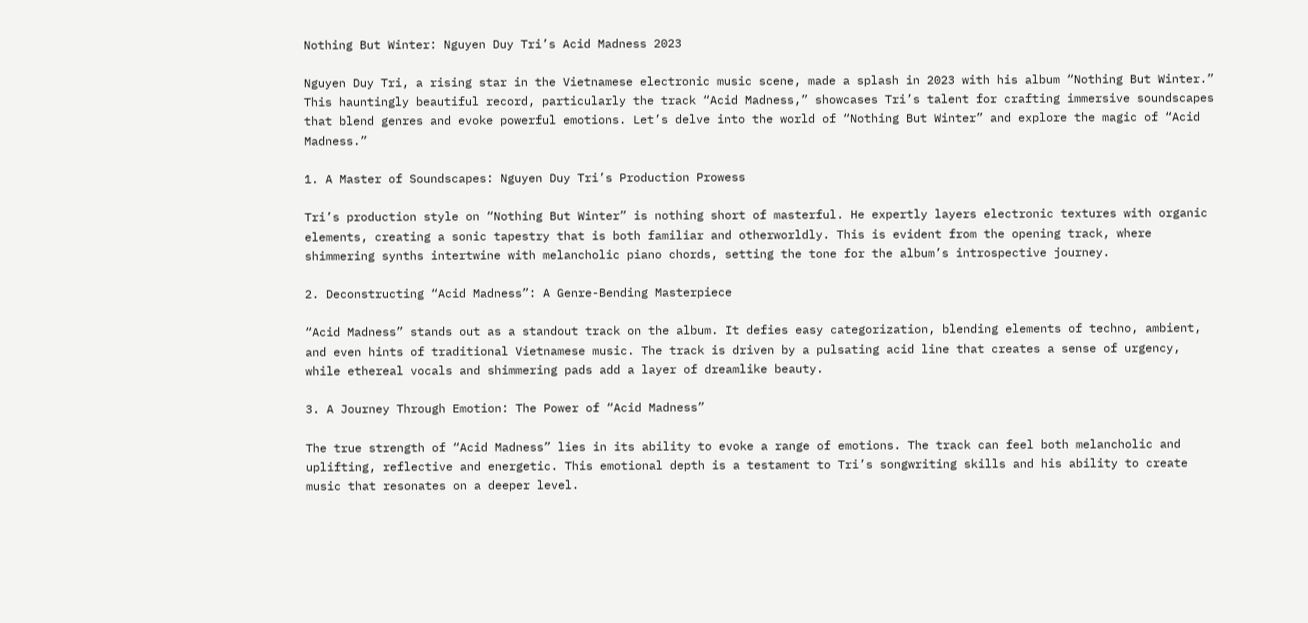Nothing But Winter: Nguyen Duy Tri’s Acid Madness 2023

Nguyen Duy Tri, a rising star in the Vietnamese electronic music scene, made a splash in 2023 with his album “Nothing But Winter.” This hauntingly beautiful record, particularly the track “Acid Madness,” showcases Tri’s talent for crafting immersive soundscapes that blend genres and evoke powerful emotions. Let’s delve into the world of “Nothing But Winter” and explore the magic of “Acid Madness.”

1. A Master of Soundscapes: Nguyen Duy Tri’s Production Prowess

Tri’s production style on “Nothing But Winter” is nothing short of masterful. He expertly layers electronic textures with organic elements, creating a sonic tapestry that is both familiar and otherworldly. This is evident from the opening track, where shimmering synths intertwine with melancholic piano chords, setting the tone for the album’s introspective journey.

2. Deconstructing “Acid Madness”: A Genre-Bending Masterpiece

“Acid Madness” stands out as a standout track on the album. It defies easy categorization, blending elements of techno, ambient, and even hints of traditional Vietnamese music. The track is driven by a pulsating acid line that creates a sense of urgency, while ethereal vocals and shimmering pads add a layer of dreamlike beauty.

3. A Journey Through Emotion: The Power of “Acid Madness”

The true strength of “Acid Madness” lies in its ability to evoke a range of emotions. The track can feel both melancholic and uplifting, reflective and energetic. This emotional depth is a testament to Tri’s songwriting skills and his ability to create music that resonates on a deeper level.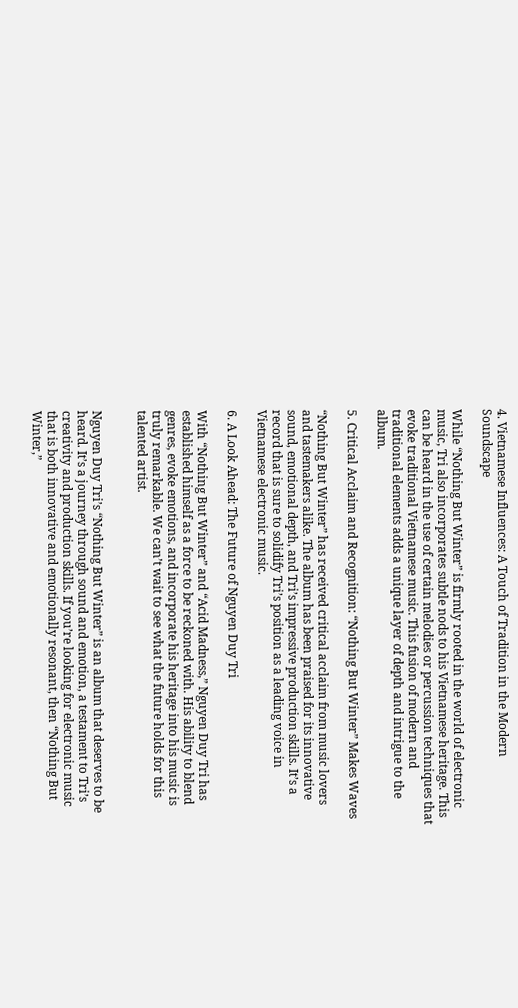4. Vietnamese Influences: A Touch of Tradition in the Modern Soundscape

While “Nothing But Winter” is firmly rooted in the world of electronic music, Tri also incorporates subtle nods to his Vietnamese heritage. This can be heard in the use of certain melodies or percussion techniques that evoke traditional Vietnamese music. This fusion of modern and traditional elements adds a unique layer of depth and intrigue to the album.

5. Critical Acclaim and Recognition: “Nothing But Winter” Makes Waves

“Nothing But Winter” has received critical acclaim from music lovers and tastemakers alike. The album has been praised for its innovative sound, emotional depth, and Tri’s impressive production skills. It’s a record that is sure to solidify Tri’s position as a leading voice in Vietnamese electronic music.

6. A Look Ahead: The Future of Nguyen Duy Tri

With “Nothing But Winter” and “Acid Madness,” Nguyen Duy Tri has established himself as a force to be reckoned with. His ability to blend genres, evoke emotions, and incorporate his heritage into his music is truly remarkable. We can’t wait to see what the future holds for this talented artist.


Nguyen Duy Tri’s “Nothing But Winter” is an album that deserves to be heard. It’s a journey through sound and emotion, a testament to Tri’s creativity and production skills. If you’re looking for electronic music that is both innovative and emotionally resonant, then “Nothing But Winter,”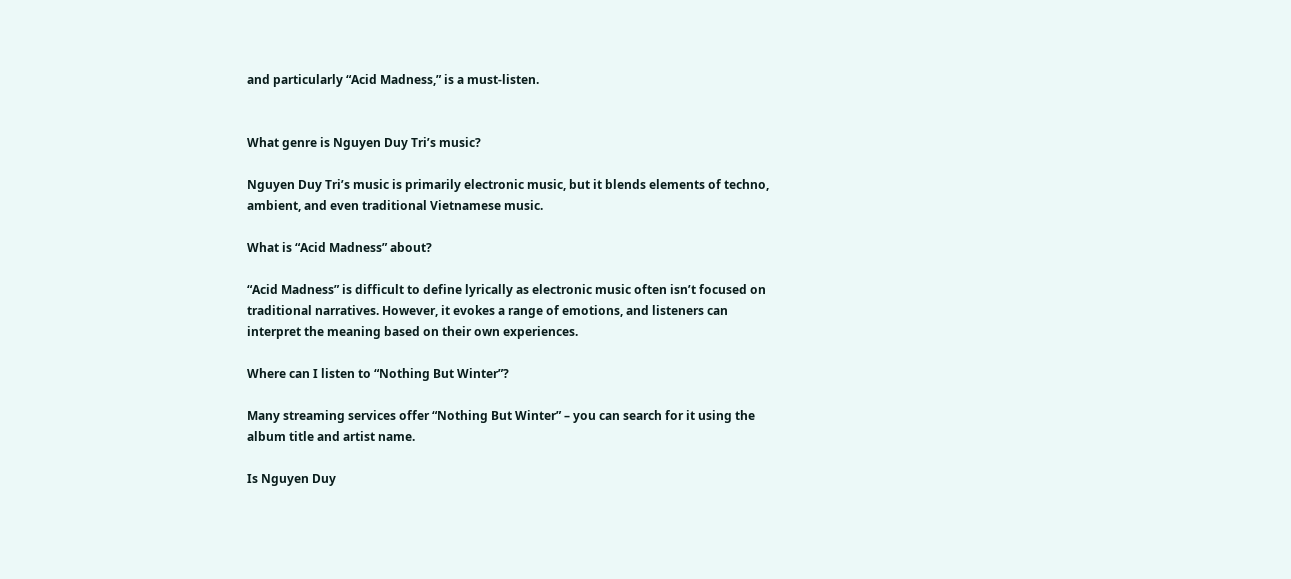and particularly “Acid Madness,” is a must-listen.


What genre is Nguyen Duy Tri’s music?

Nguyen Duy Tri’s music is primarily electronic music, but it blends elements of techno, ambient, and even traditional Vietnamese music.

What is “Acid Madness” about?

“Acid Madness” is difficult to define lyrically as electronic music often isn’t focused on traditional narratives. However, it evokes a range of emotions, and listeners can interpret the meaning based on their own experiences.

Where can I listen to “Nothing But Winter”?

Many streaming services offer “Nothing But Winter” – you can search for it using the album title and artist name.

Is Nguyen Duy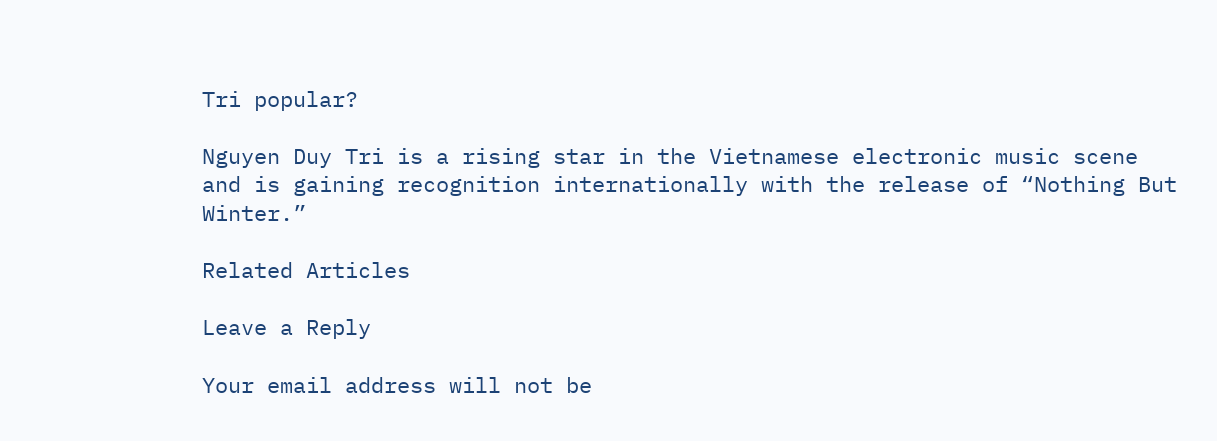Tri popular?

Nguyen Duy Tri is a rising star in the Vietnamese electronic music scene and is gaining recognition internationally with the release of “Nothing But Winter.”

Related Articles

Leave a Reply

Your email address will not be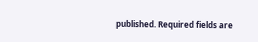published. Required fields are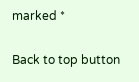marked *

Back to top button